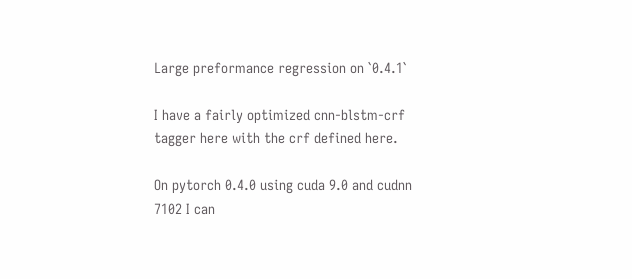Large preformance regression on `0.4.1`

I have a fairly optimized cnn-blstm-crf tagger here with the crf defined here.

On pytorch 0.4.0 using cuda 9.0 and cudnn 7102 I can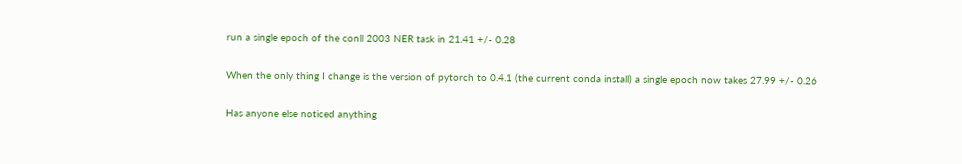run a single epoch of the conll 2003 NER task in 21.41 +/- 0.28

When the only thing I change is the version of pytorch to 0.4.1 (the current conda install) a single epoch now takes 27.99 +/- 0.26

Has anyone else noticed anything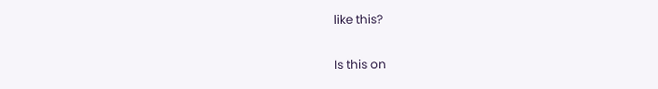like this?

Is this on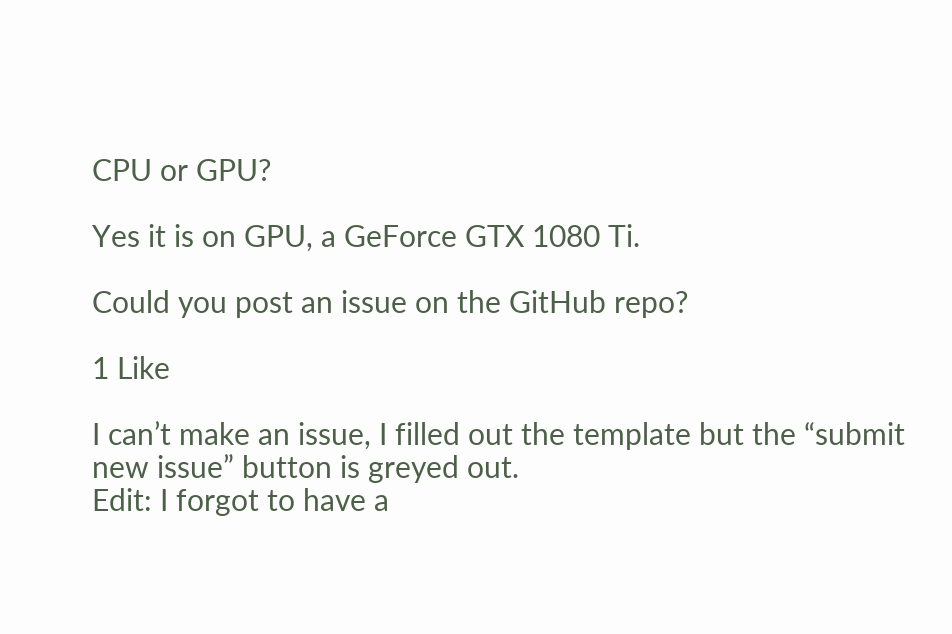CPU or GPU?

Yes it is on GPU, a GeForce GTX 1080 Ti.

Could you post an issue on the GitHub repo?

1 Like

I can’t make an issue, I filled out the template but the “submit new issue” button is greyed out.
Edit: I forgot to have a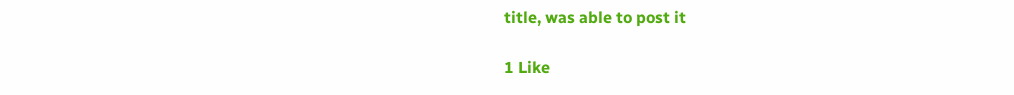title, was able to post it

1 Like